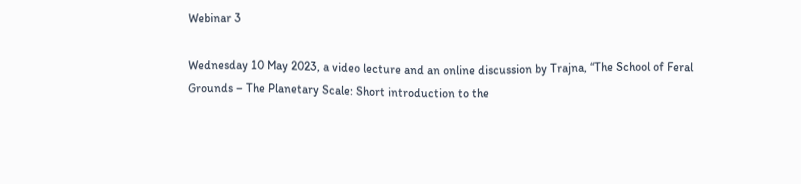Webinar 3

Wednesday 10 May 2023, a video lecture and an online discussion by Trajna, “The School of Feral Grounds – The Planetary Scale: Short introduction to the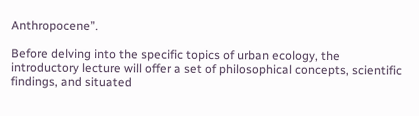Anthropocene”.

Before delving into the specific topics of urban ecology, the introductory lecture will offer a set of philosophical concepts, scientific findings, and situated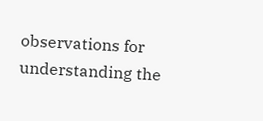observations for understanding the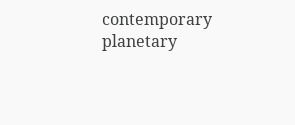contemporary planetary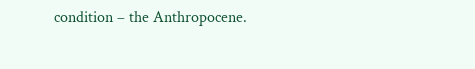condition – the Anthropocene.